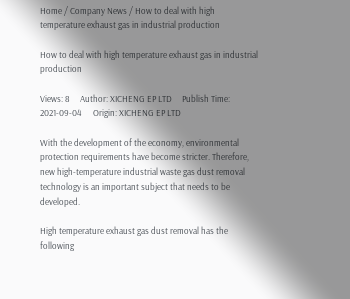Home / Company News / How to deal with high temperature exhaust gas in industrial production

How to deal with high temperature exhaust gas in industrial production

Views: 8     Author: XICHENG EP LTD     Publish Time: 2021-09-04      Origin: XICHENG EP LTD

With the development of the economy, environmental protection requirements have become stricter. Therefore, new high-temperature industrial waste gas dust removal technology is an important subject that needs to be developed.

High temperature exhaust gas dust removal has the following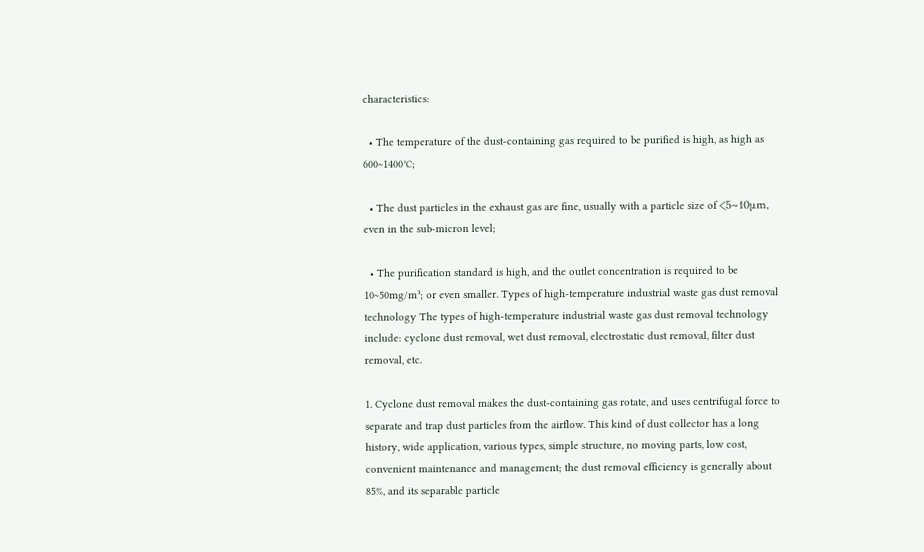characteristics:

  • The temperature of the dust-containing gas required to be purified is high, as high as 600~1400℃;

  • The dust particles in the exhaust gas are fine, usually with a particle size of <5~10μm, even in the sub-micron level;

  • The purification standard is high, and the outlet concentration is required to be 10~50mg/m³; or even smaller. Types of high-temperature industrial waste gas dust removal technology The types of high-temperature industrial waste gas dust removal technology include: cyclone dust removal, wet dust removal, electrostatic dust removal, filter dust removal, etc.

1. Cyclone dust removal makes the dust-containing gas rotate, and uses centrifugal force to separate and trap dust particles from the airflow. This kind of dust collector has a long history, wide application, various types, simple structure, no moving parts, low cost, convenient maintenance and management; the dust removal efficiency is generally about 85%, and its separable particle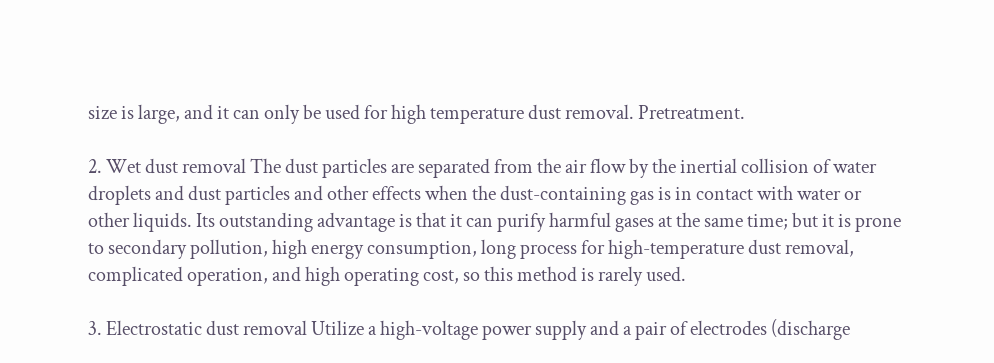size is large, and it can only be used for high temperature dust removal. Pretreatment.

2. Wet dust removal The dust particles are separated from the air flow by the inertial collision of water droplets and dust particles and other effects when the dust-containing gas is in contact with water or other liquids. Its outstanding advantage is that it can purify harmful gases at the same time; but it is prone to secondary pollution, high energy consumption, long process for high-temperature dust removal, complicated operation, and high operating cost, so this method is rarely used.

3. Electrostatic dust removal Utilize a high-voltage power supply and a pair of electrodes (discharge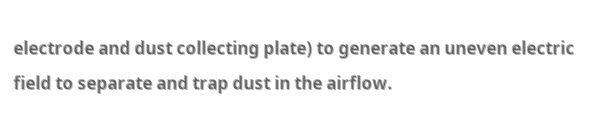electrode and dust collecting plate) to generate an uneven electric field to separate and trap dust in the airflow.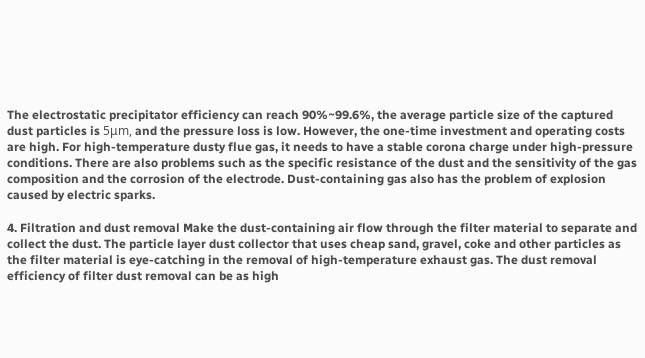The electrostatic precipitator efficiency can reach 90%~99.6%, the average particle size of the captured dust particles is 5μm, and the pressure loss is low. However, the one-time investment and operating costs are high. For high-temperature dusty flue gas, it needs to have a stable corona charge under high-pressure conditions. There are also problems such as the specific resistance of the dust and the sensitivity of the gas composition and the corrosion of the electrode. Dust-containing gas also has the problem of explosion caused by electric sparks.

4. Filtration and dust removal Make the dust-containing air flow through the filter material to separate and collect the dust. The particle layer dust collector that uses cheap sand, gravel, coke and other particles as the filter material is eye-catching in the removal of high-temperature exhaust gas. The dust removal efficiency of filter dust removal can be as high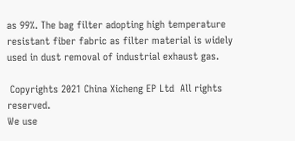as 99%. The bag filter adopting high temperature resistant fiber fabric as filter material is widely used in dust removal of industrial exhaust gas.

 Copyrights 2021 China Xicheng EP Ltd  All rights reserved.
We use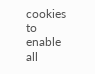cookies to enable all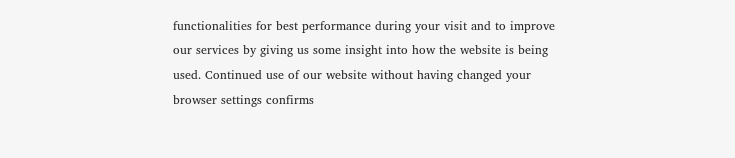functionalities for best performance during your visit and to improve our services by giving us some insight into how the website is being used. Continued use of our website without having changed your browser settings confirms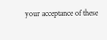your acceptance of these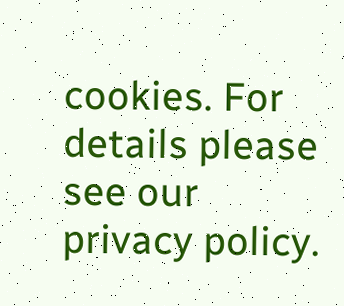cookies. For details please see our privacy policy.